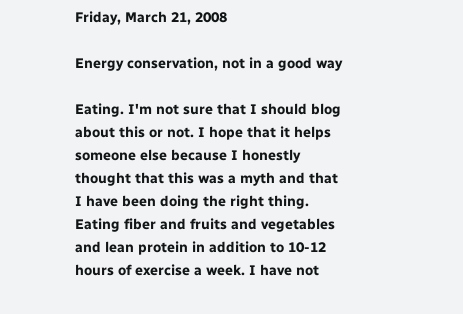Friday, March 21, 2008

Energy conservation, not in a good way

Eating. I'm not sure that I should blog about this or not. I hope that it helps someone else because I honestly thought that this was a myth and that I have been doing the right thing. Eating fiber and fruits and vegetables and lean protein in addition to 10-12 hours of exercise a week. I have not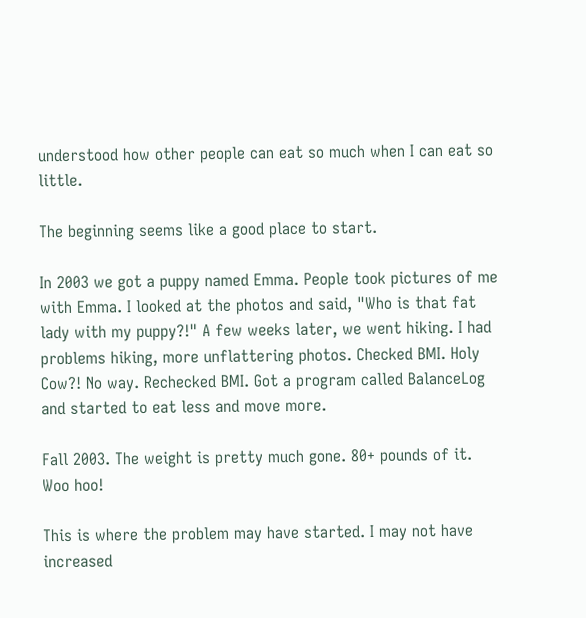understood how other people can eat so much when I can eat so little.

The beginning seems like a good place to start.

In 2003 we got a puppy named Emma. People took pictures of me with Emma. I looked at the photos and said, "Who is that fat lady with my puppy?!" A few weeks later, we went hiking. I had problems hiking, more unflattering photos. Checked BMI. Holy Cow?! No way. Rechecked BMI. Got a program called BalanceLog and started to eat less and move more.

Fall 2003. The weight is pretty much gone. 80+ pounds of it. Woo hoo!

This is where the problem may have started. I may not have increased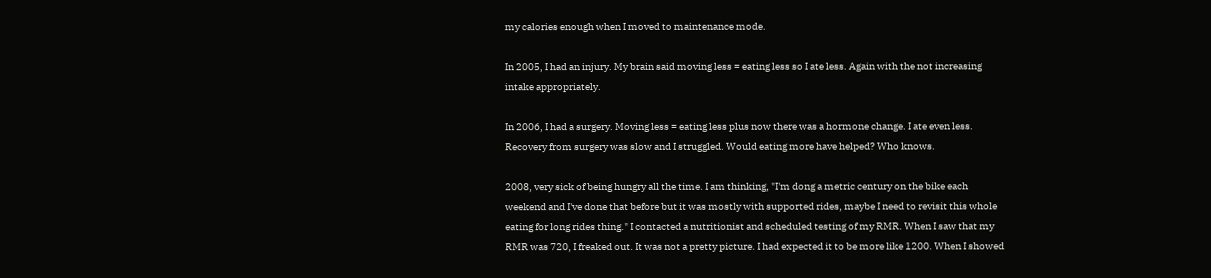my calories enough when I moved to maintenance mode.

In 2005, I had an injury. My brain said moving less = eating less so I ate less. Again with the not increasing intake appropriately.

In 2006, I had a surgery. Moving less = eating less plus now there was a hormone change. I ate even less. Recovery from surgery was slow and I struggled. Would eating more have helped? Who knows.

2008, very sick of being hungry all the time. I am thinking, "I'm dong a metric century on the bike each weekend and I've done that before but it was mostly with supported rides, maybe I need to revisit this whole eating for long rides thing." I contacted a nutritionist and scheduled testing of my RMR. When I saw that my RMR was 720, I freaked out. It was not a pretty picture. I had expected it to be more like 1200. When I showed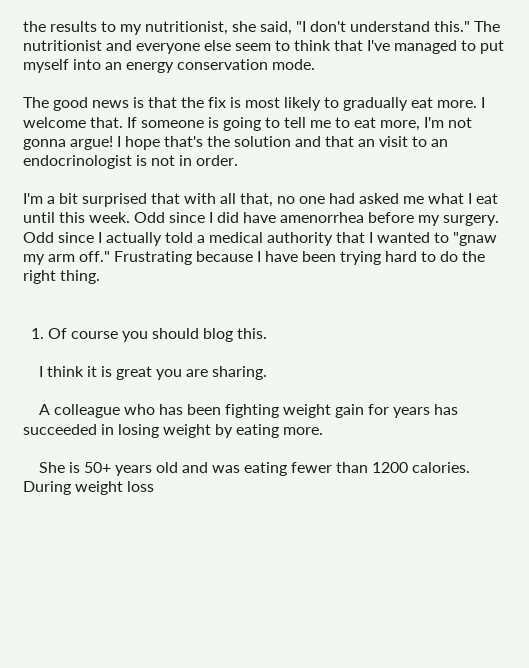the results to my nutritionist, she said, "I don't understand this." The nutritionist and everyone else seem to think that I've managed to put myself into an energy conservation mode.

The good news is that the fix is most likely to gradually eat more. I welcome that. If someone is going to tell me to eat more, I'm not gonna argue! I hope that's the solution and that an visit to an endocrinologist is not in order.

I'm a bit surprised that with all that, no one had asked me what I eat until this week. Odd since I did have amenorrhea before my surgery. Odd since I actually told a medical authority that I wanted to "gnaw my arm off." Frustrating because I have been trying hard to do the right thing.


  1. Of course you should blog this.

    I think it is great you are sharing.

    A colleague who has been fighting weight gain for years has succeeded in losing weight by eating more.

    She is 50+ years old and was eating fewer than 1200 calories. During weight loss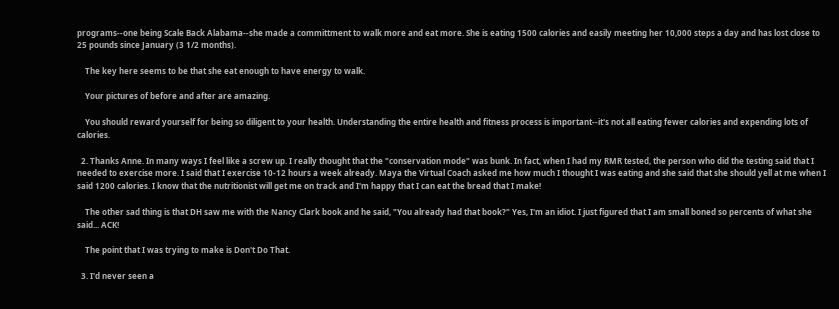programs--one being Scale Back Alabama--she made a committment to walk more and eat more. She is eating 1500 calories and easily meeting her 10,000 steps a day and has lost close to 25 pounds since January (3 1/2 months).

    The key here seems to be that she eat enough to have energy to walk.

    Your pictures of before and after are amazing.

    You should reward yourself for being so diligent to your health. Understanding the entire health and fitness process is important--it's not all eating fewer calories and expending lots of calories.

  2. Thanks Anne. In many ways I feel like a screw up. I really thought that the "conservation mode" was bunk. In fact, when I had my RMR tested, the person who did the testing said that I needed to exercise more. I said that I exercise 10-12 hours a week already. Maya the Virtual Coach asked me how much I thought I was eating and she said that she should yell at me when I said 1200 calories. I know that the nutritionist will get me on track and I'm happy that I can eat the bread that I make!

    The other sad thing is that DH saw me with the Nancy Clark book and he said, "You already had that book?" Yes, I'm an idiot. I just figured that I am small boned so percents of what she said... ACK!

    The point that I was trying to make is Don't Do That.

  3. I'd never seen a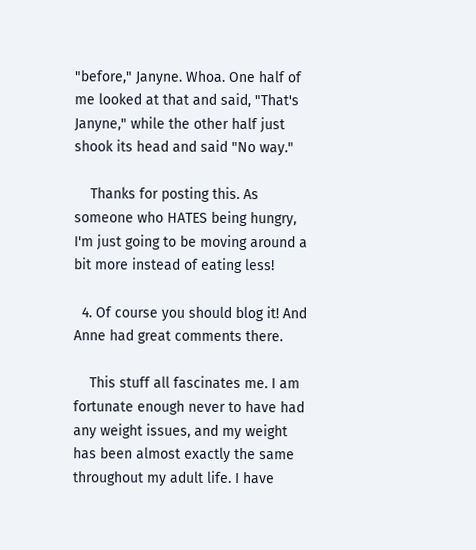"before," Janyne. Whoa. One half of me looked at that and said, "That's Janyne," while the other half just shook its head and said "No way."

    Thanks for posting this. As someone who HATES being hungry, I'm just going to be moving around a bit more instead of eating less!

  4. Of course you should blog it! And Anne had great comments there.

    This stuff all fascinates me. I am fortunate enough never to have had any weight issues, and my weight has been almost exactly the same throughout my adult life. I have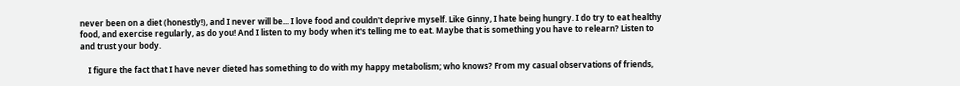never been on a diet (honestly!), and I never will be... I love food and couldn't deprive myself. Like Ginny, I hate being hungry. I do try to eat healthy food, and exercise regularly, as do you! And I listen to my body when it's telling me to eat. Maybe that is something you have to relearn? Listen to and trust your body.

    I figure the fact that I have never dieted has something to do with my happy metabolism; who knows? From my casual observations of friends,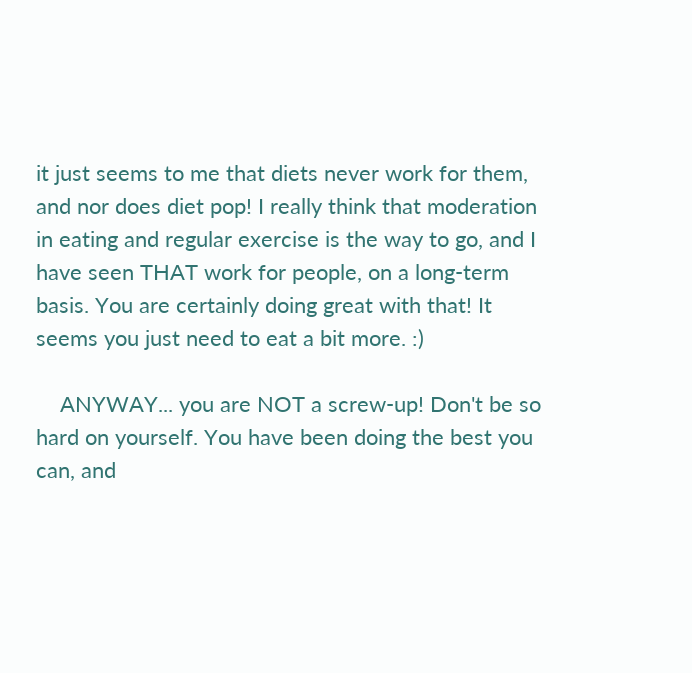it just seems to me that diets never work for them, and nor does diet pop! I really think that moderation in eating and regular exercise is the way to go, and I have seen THAT work for people, on a long-term basis. You are certainly doing great with that! It seems you just need to eat a bit more. :)

    ANYWAY... you are NOT a screw-up! Don't be so hard on yourself. You have been doing the best you can, and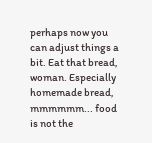perhaps now you can adjust things a bit. Eat that bread, woman. Especially homemade bread, mmmmmm... food is not the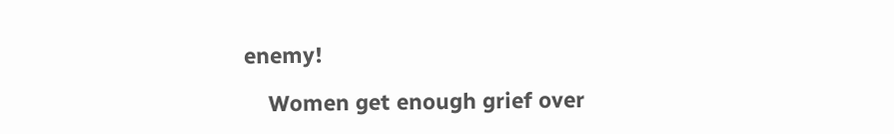enemy!

    Women get enough grief over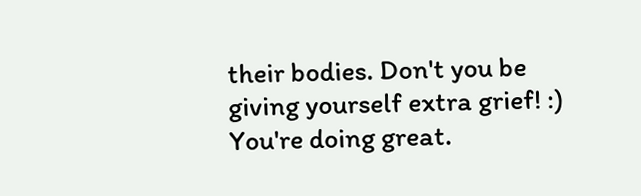their bodies. Don't you be giving yourself extra grief! :) You're doing great.